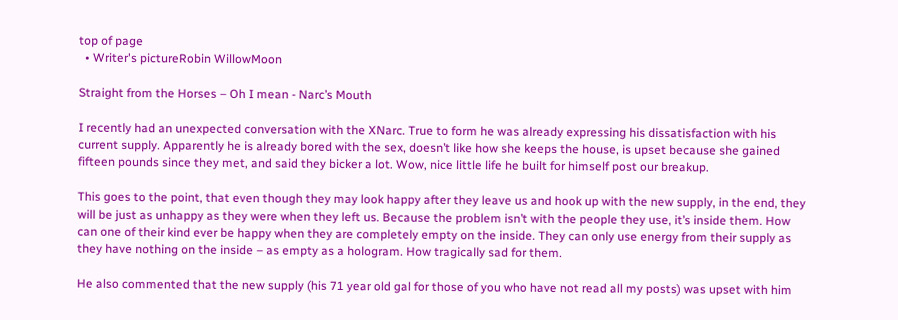top of page
  • Writer's pictureRobin WillowMoon

Straight from the Horses – Oh I mean - Narc’s Mouth

I recently had an unexpected conversation with the XNarc. True to form he was already expressing his dissatisfaction with his current supply. Apparently he is already bored with the sex, doesn’t like how she keeps the house, is upset because she gained fifteen pounds since they met, and said they bicker a lot. Wow, nice little life he built for himself post our breakup.

This goes to the point, that even though they may look happy after they leave us and hook up with the new supply, in the end, they will be just as unhappy as they were when they left us. Because the problem isn’t with the people they use, it’s inside them. How can one of their kind ever be happy when they are completely empty on the inside. They can only use energy from their supply as they have nothing on the inside – as empty as a hologram. How tragically sad for them.

He also commented that the new supply (his 71 year old gal for those of you who have not read all my posts) was upset with him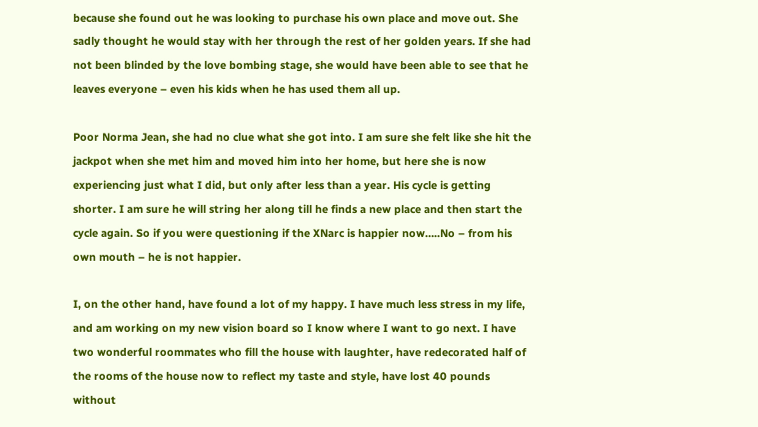because she found out he was looking to purchase his own place and move out. She sadly thought he would stay with her through the rest of her golden years. If she had not been blinded by the love bombing stage, she would have been able to see that he leaves everyone – even his kids when he has used them all up.

Poor Norma Jean, she had no clue what she got into. I am sure she felt like she hit the jackpot when she met him and moved him into her home, but here she is now experiencing just what I did, but only after less than a year. His cycle is getting shorter. I am sure he will string her along till he finds a new place and then start the cycle again. So if you were questioning if the XNarc is happier now…..No – from his own mouth – he is not happier.

I, on the other hand, have found a lot of my happy. I have much less stress in my life, and am working on my new vision board so I know where I want to go next. I have two wonderful roommates who fill the house with laughter, have redecorated half of the rooms of the house now to reflect my taste and style, have lost 40 pounds without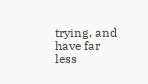trying, and have far less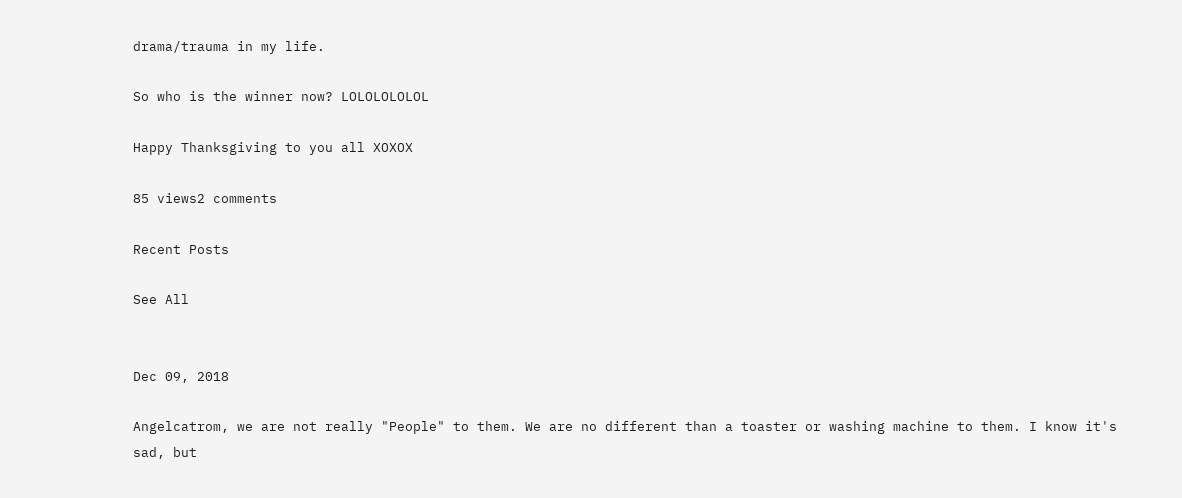drama/trauma in my life.

So who is the winner now? LOLOLOLOLOL

Happy Thanksgiving to you all XOXOX

85 views2 comments

Recent Posts

See All


Dec 09, 2018

Angelcatrom, we are not really "People" to them. We are no different than a toaster or washing machine to them. I know it's sad, but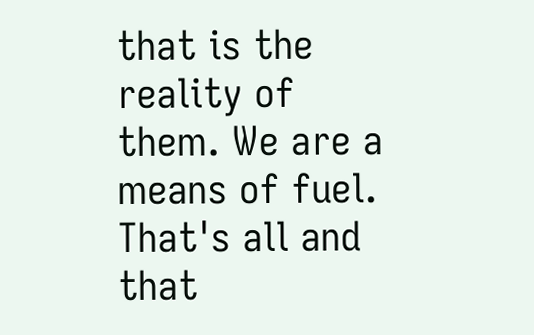that is the reality of them. We are a means of fuel. That's all and that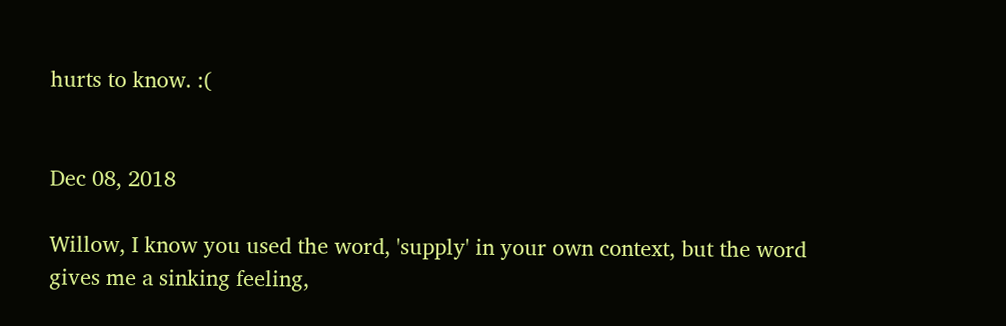hurts to know. :(


Dec 08, 2018

Willow, I know you used the word, 'supply' in your own context, but the word gives me a sinking feeling,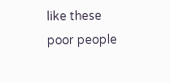like these poor people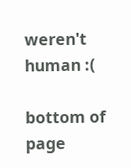weren't human :(

bottom of page